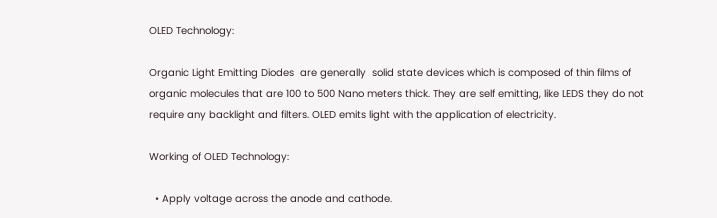OLED Technology:

Organic Light Emitting Diodes  are generally  solid state devices which is composed of thin films of organic molecules that are 100 to 500 Nano meters thick. They are self emitting, like LEDS they do not require any backlight and filters. OLED emits light with the application of electricity.

Working of OLED Technology:

  • Apply voltage across the anode and cathode.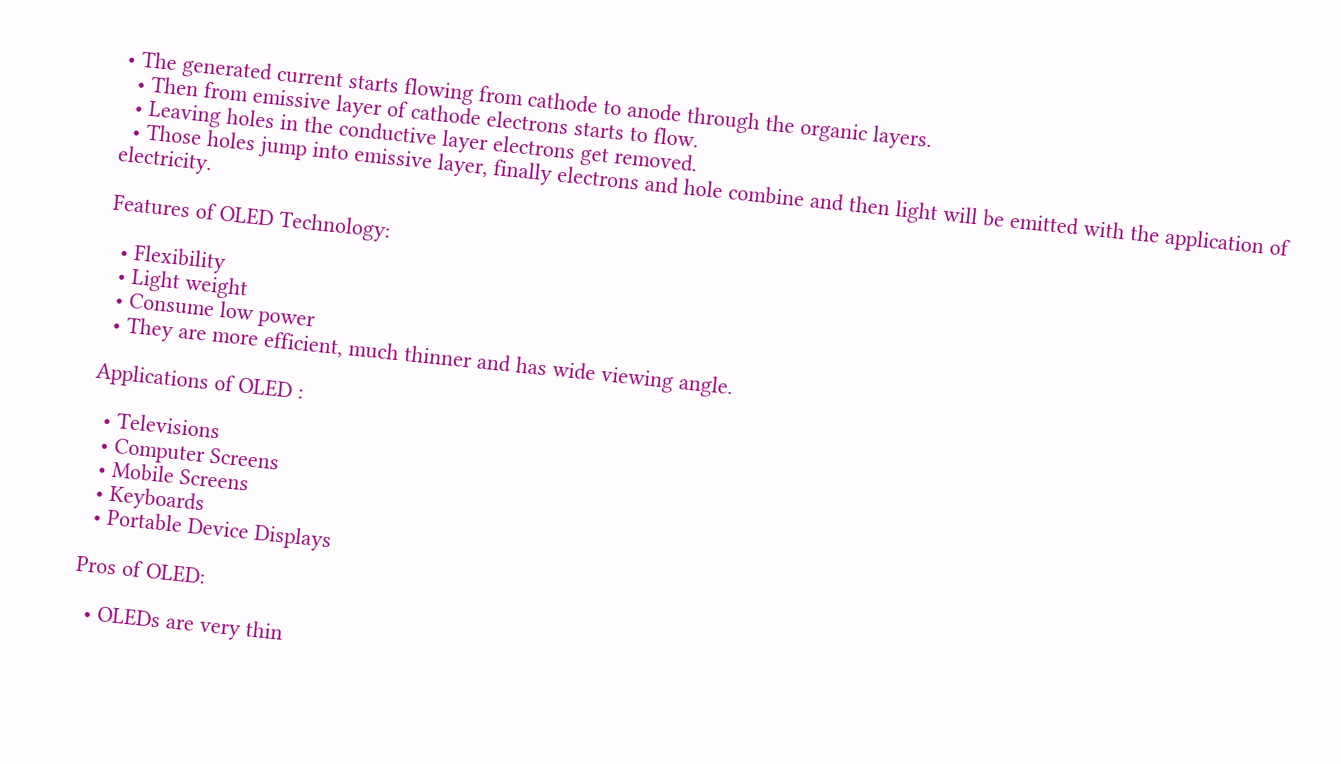• The generated current starts flowing from cathode to anode through the organic layers.
  • Then from emissive layer of cathode electrons starts to flow.
  • Leaving holes in the conductive layer electrons get removed.
  • Those holes jump into emissive layer, finally electrons and hole combine and then light will be emitted with the application of electricity.

Features of OLED Technology:

  • Flexibility
  • Light weight
  • Consume low power
  • They are more efficient, much thinner and has wide viewing angle.

Applications of OLED :

  • Televisions
  • Computer Screens
  • Mobile Screens
  • Keyboards
  • Portable Device Displays

Pros of OLED:

  • OLEDs are very thin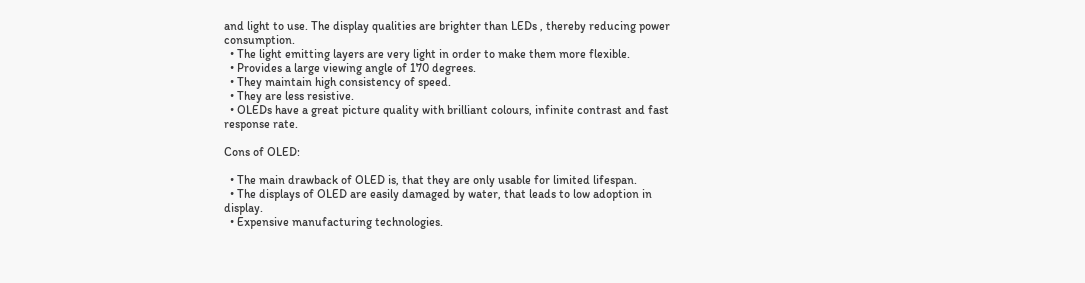and light to use. The display qualities are brighter than LEDs , thereby reducing power consumption.
  • The light emitting layers are very light in order to make them more flexible.
  • Provides a large viewing angle of 170 degrees.
  • They maintain high consistency of speed.
  • They are less resistive.
  • OLEDs have a great picture quality with brilliant colours, infinite contrast and fast response rate.

Cons of OLED:

  • The main drawback of OLED is, that they are only usable for limited lifespan.
  • The displays of OLED are easily damaged by water, that leads to low adoption in display.
  • Expensive manufacturing technologies.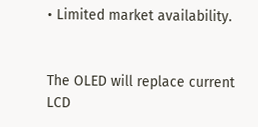• Limited market availability.


The OLED will replace current LCD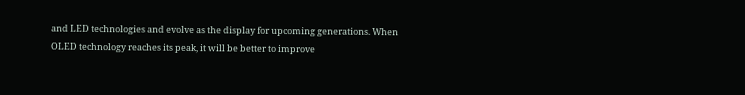and LED technologies and evolve as the display for upcoming generations. When OLED technology reaches its peak, it will be better to improve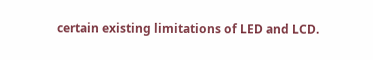certain existing limitations of LED and LCD.